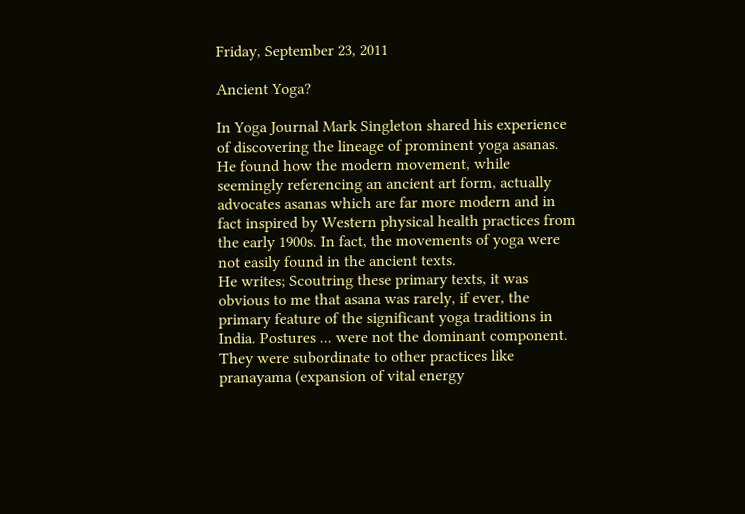Friday, September 23, 2011

Ancient Yoga?

In Yoga Journal Mark Singleton shared his experience of discovering the lineage of prominent yoga asanas.
He found how the modern movement, while seemingly referencing an ancient art form, actually advocates asanas which are far more modern and in fact inspired by Western physical health practices from the early 1900s. In fact, the movements of yoga were not easily found in the ancient texts.
He writes; Scoutring these primary texts, it was obvious to me that asana was rarely, if ever, the primary feature of the significant yoga traditions in India. Postures ... were not the dominant component. They were subordinate to other practices like pranayama (expansion of vital energy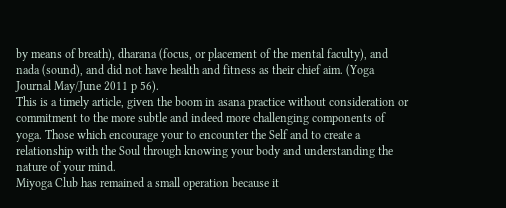by means of breath), dharana (focus, or placement of the mental faculty), and nada (sound), and did not have health and fitness as their chief aim. (Yoga Journal May/June 2011 p 56).
This is a timely article, given the boom in asana practice without consideration or commitment to the more subtle and indeed more challenging components of yoga. Those which encourage your to encounter the Self and to create a relationship with the Soul through knowing your body and understanding the nature of your mind.
Miyoga Club has remained a small operation because it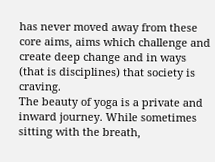has never moved away from these core aims, aims which challenge and create deep change and in ways (that is disciplines) that society is craving.
The beauty of yoga is a private and inward journey. While sometimes sitting with the breath,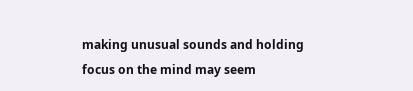making unusual sounds and holding focus on the mind may seem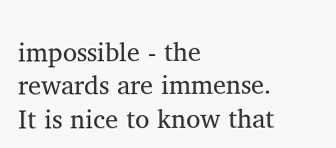impossible - the rewards are immense.
It is nice to know that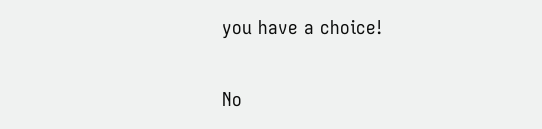you have a choice!

No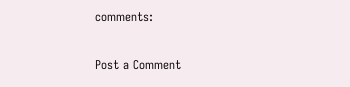comments:

Post a Comment